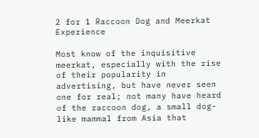2 for 1 Raccoon Dog and Meerkat Experience

Most know of the inquisitive meerkat, especially with the rise of their popularity in advertising, but have never seen one for real; not many have heard of the raccoon dog, a small dog-like mammal from Asia that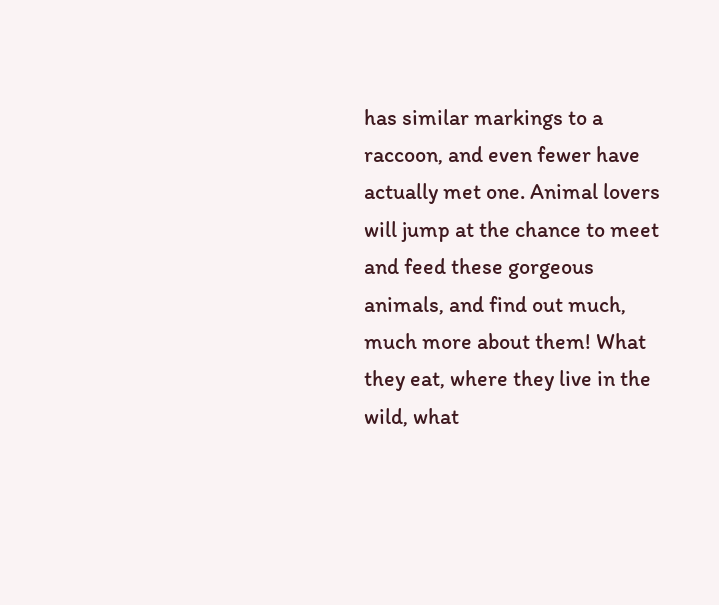has similar markings to a raccoon, and even fewer have actually met one. Animal lovers will jump at the chance to meet and feed these gorgeous animals, and find out much, much more about them! What they eat, where they live in the wild, what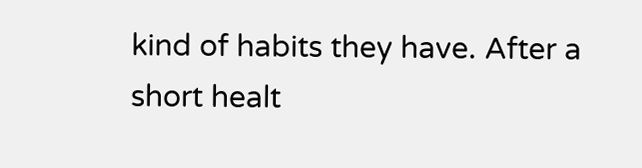kind of habits they have. After a short healt